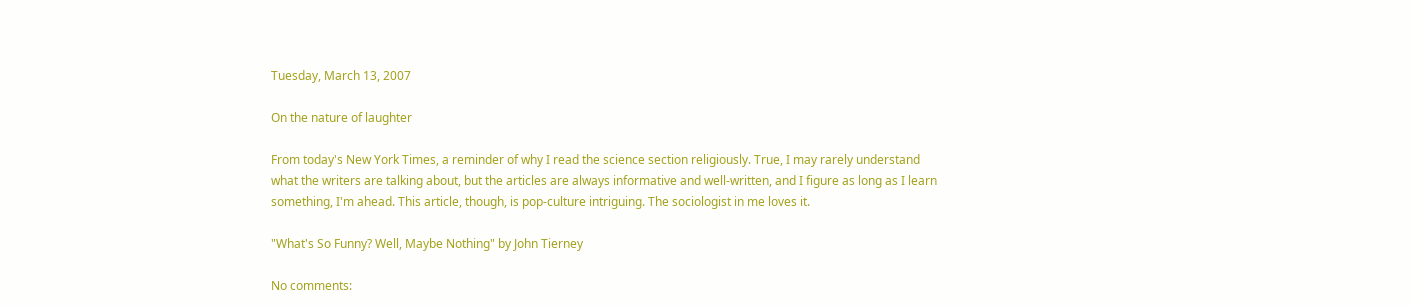Tuesday, March 13, 2007

On the nature of laughter

From today's New York Times, a reminder of why I read the science section religiously. True, I may rarely understand what the writers are talking about, but the articles are always informative and well-written, and I figure as long as I learn something, I'm ahead. This article, though, is pop-culture intriguing. The sociologist in me loves it.

"What's So Funny? Well, Maybe Nothing" by John Tierney

No comments: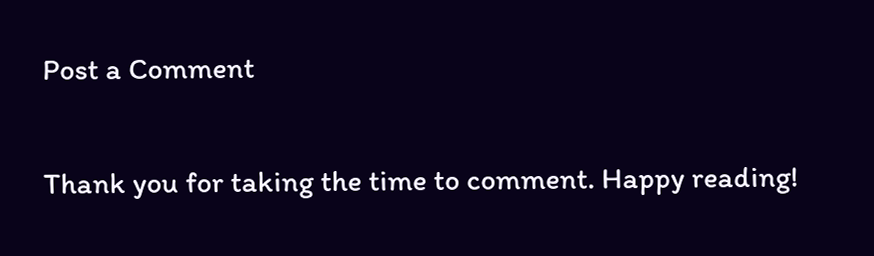Post a Comment

Thank you for taking the time to comment. Happy reading!